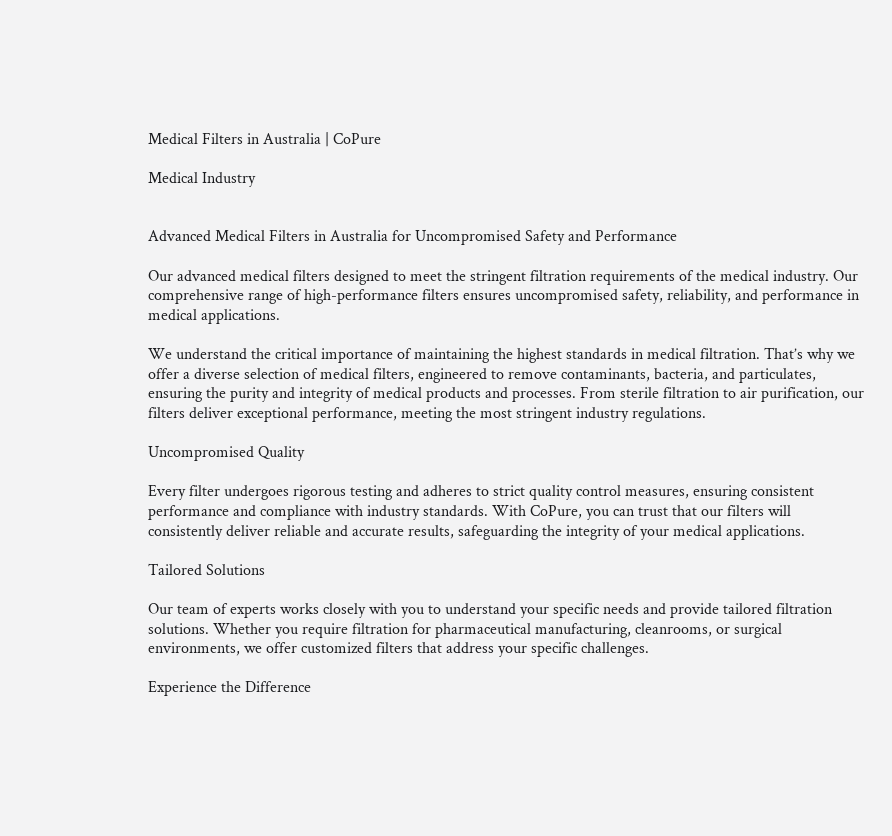Medical Filters in Australia | CoPure

Medical Industry


Advanced Medical Filters in Australia for Uncompromised Safety and Performance

Our advanced medical filters designed to meet the stringent filtration requirements of the medical industry. Our comprehensive range of high-performance filters ensures uncompromised safety, reliability, and performance in medical applications.

We understand the critical importance of maintaining the highest standards in medical filtration. That’s why we offer a diverse selection of medical filters, engineered to remove contaminants, bacteria, and particulates, ensuring the purity and integrity of medical products and processes. From sterile filtration to air purification, our filters deliver exceptional performance, meeting the most stringent industry regulations.

Uncompromised Quality

Every filter undergoes rigorous testing and adheres to strict quality control measures, ensuring consistent performance and compliance with industry standards. With CoPure, you can trust that our filters will consistently deliver reliable and accurate results, safeguarding the integrity of your medical applications.

Tailored Solutions

Our team of experts works closely with you to understand your specific needs and provide tailored filtration solutions. Whether you require filtration for pharmaceutical manufacturing, cleanrooms, or surgical environments, we offer customized filters that address your specific challenges.

Experience the Difference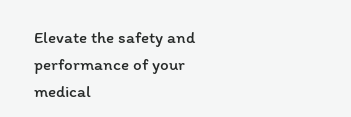Elevate the safety and performance of your medical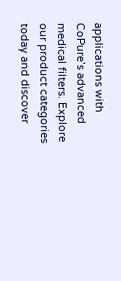applications with CoPure’s advanced medical filters. Explore our product categories today and discover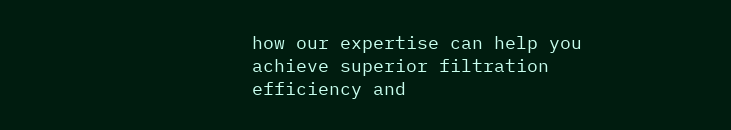how our expertise can help you achieve superior filtration efficiency and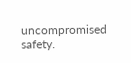uncompromised safety.